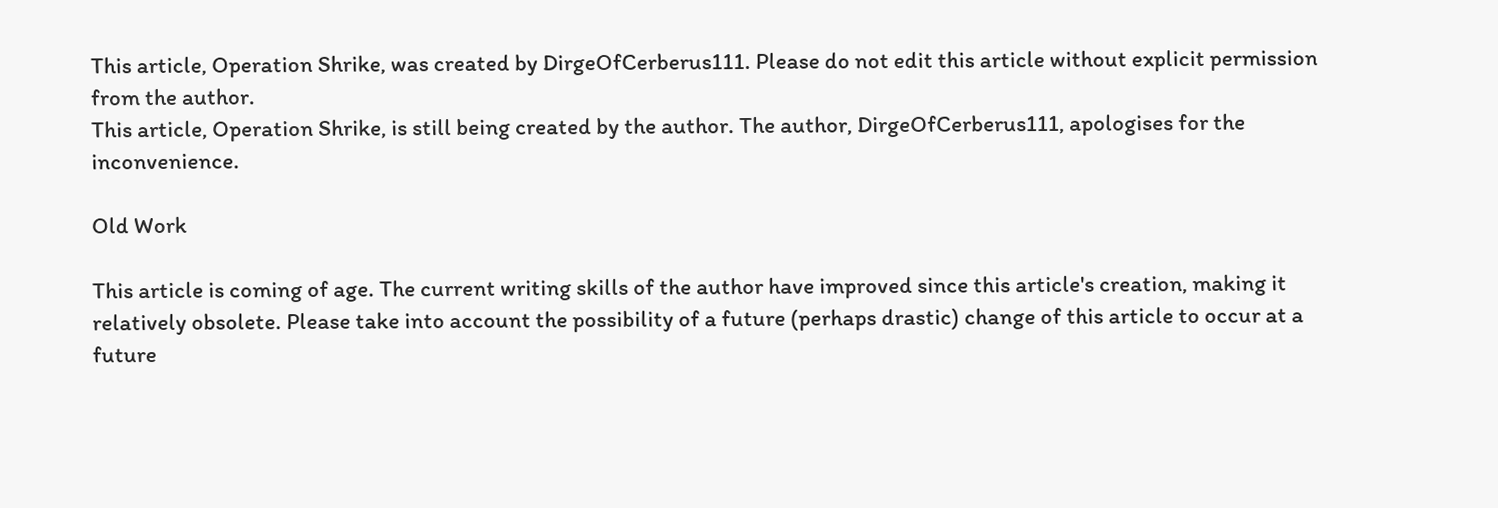This article, Operation Shrike, was created by DirgeOfCerberus111. Please do not edit this article without explicit permission from the author.
This article, Operation Shrike, is still being created by the author. The author, DirgeOfCerberus111, apologises for the inconvenience.

Old Work

This article is coming of age. The current writing skills of the author have improved since this article's creation, making it relatively obsolete. Please take into account the possibility of a future (perhaps drastic) change of this article to occur at a future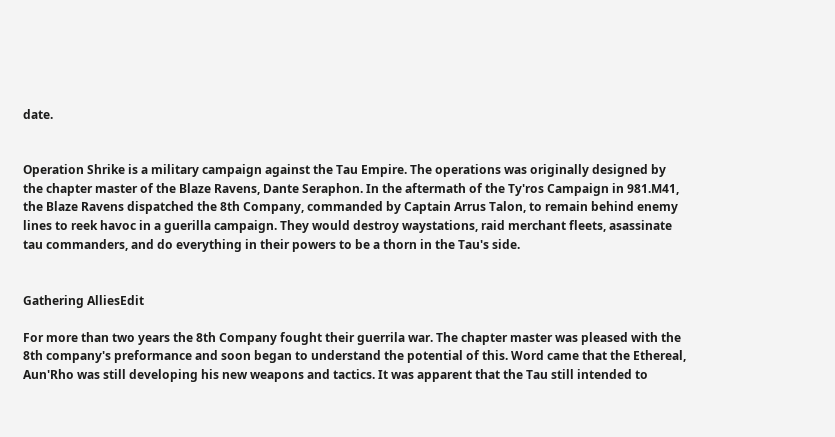date.


Operation Shrike is a military campaign against the Tau Empire. The operations was originally designed by the chapter master of the Blaze Ravens, Dante Seraphon. In the aftermath of the Ty'ros Campaign in 981.M41, the Blaze Ravens dispatched the 8th Company, commanded by Captain Arrus Talon, to remain behind enemy lines to reek havoc in a guerilla campaign. They would destroy waystations, raid merchant fleets, asassinate tau commanders, and do everything in their powers to be a thorn in the Tau's side.


Gathering AlliesEdit

For more than two years the 8th Company fought their guerrila war. The chapter master was pleased with the 8th company's preformance and soon began to understand the potential of this. Word came that the Ethereal, Aun'Rho was still developing his new weapons and tactics. It was apparent that the Tau still intended to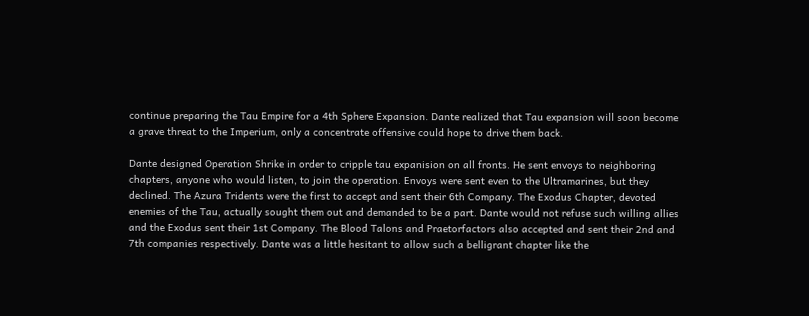continue preparing the Tau Empire for a 4th Sphere Expansion. Dante realized that Tau expansion will soon become a grave threat to the Imperium, only a concentrate offensive could hope to drive them back.

Dante designed Operation Shrike in order to cripple tau expanision on all fronts. He sent envoys to neighboring chapters, anyone who would listen, to join the operation. Envoys were sent even to the Ultramarines, but they declined. The Azura Tridents were the first to accept and sent their 6th Company. The Exodus Chapter, devoted enemies of the Tau, actually sought them out and demanded to be a part. Dante would not refuse such willing allies and the Exodus sent their 1st Company. The Blood Talons and Praetorfactors also accepted and sent their 2nd and 7th companies respectively. Dante was a little hesitant to allow such a belligrant chapter like the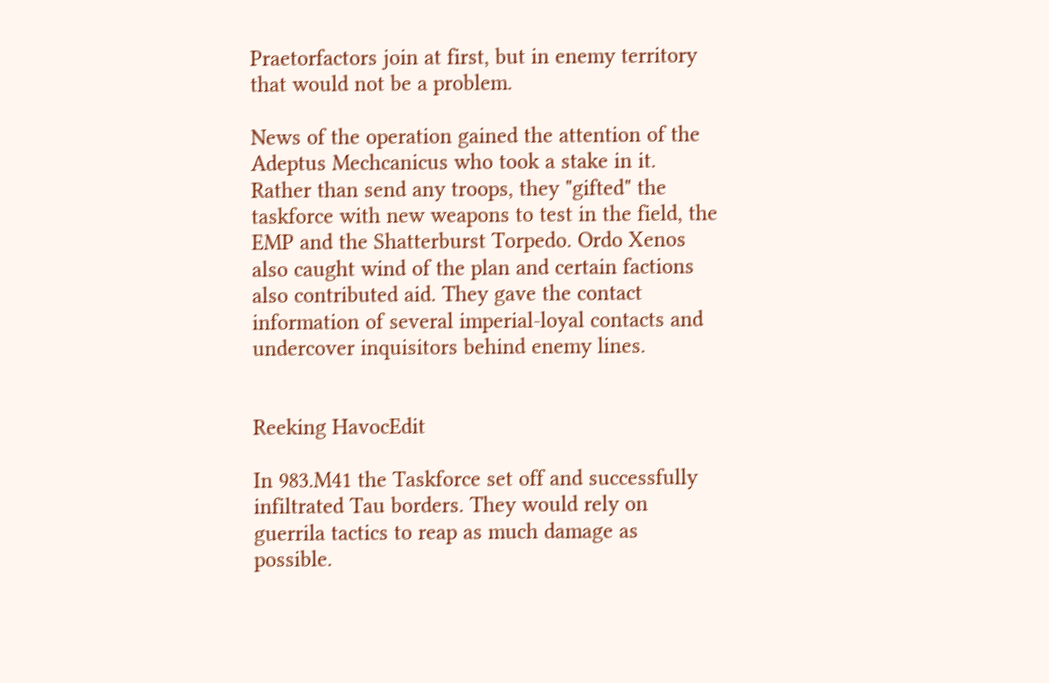Praetorfactors join at first, but in enemy territory that would not be a problem.

News of the operation gained the attention of the Adeptus Mechcanicus who took a stake in it. Rather than send any troops, they "gifted" the taskforce with new weapons to test in the field, the EMP and the Shatterburst Torpedo. Ordo Xenos also caught wind of the plan and certain factions also contributed aid. They gave the contact information of several imperial-loyal contacts and undercover inquisitors behind enemy lines.


Reeking HavocEdit

In 983.M41 the Taskforce set off and successfully infiltrated Tau borders. They would rely on guerrila tactics to reap as much damage as possible.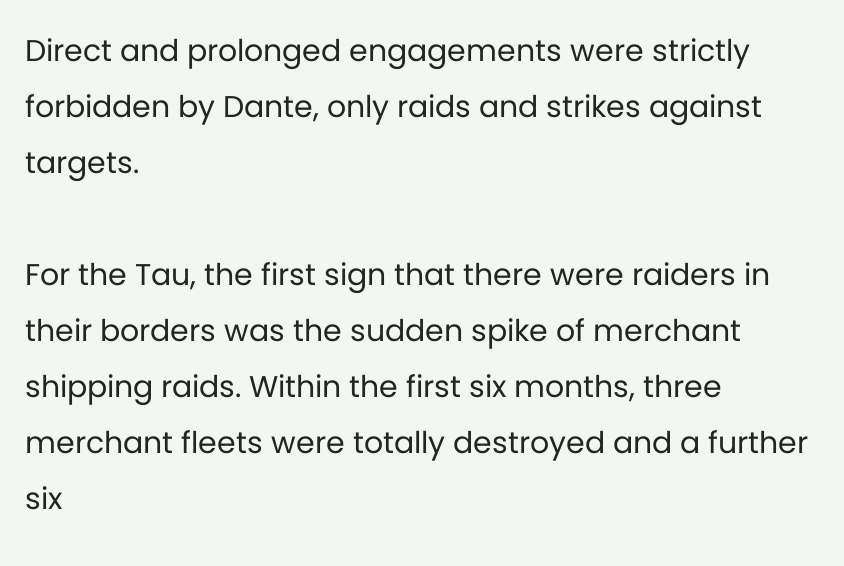Direct and prolonged engagements were strictly forbidden by Dante, only raids and strikes against targets.

For the Tau, the first sign that there were raiders in their borders was the sudden spike of merchant shipping raids. Within the first six months, three merchant fleets were totally destroyed and a further six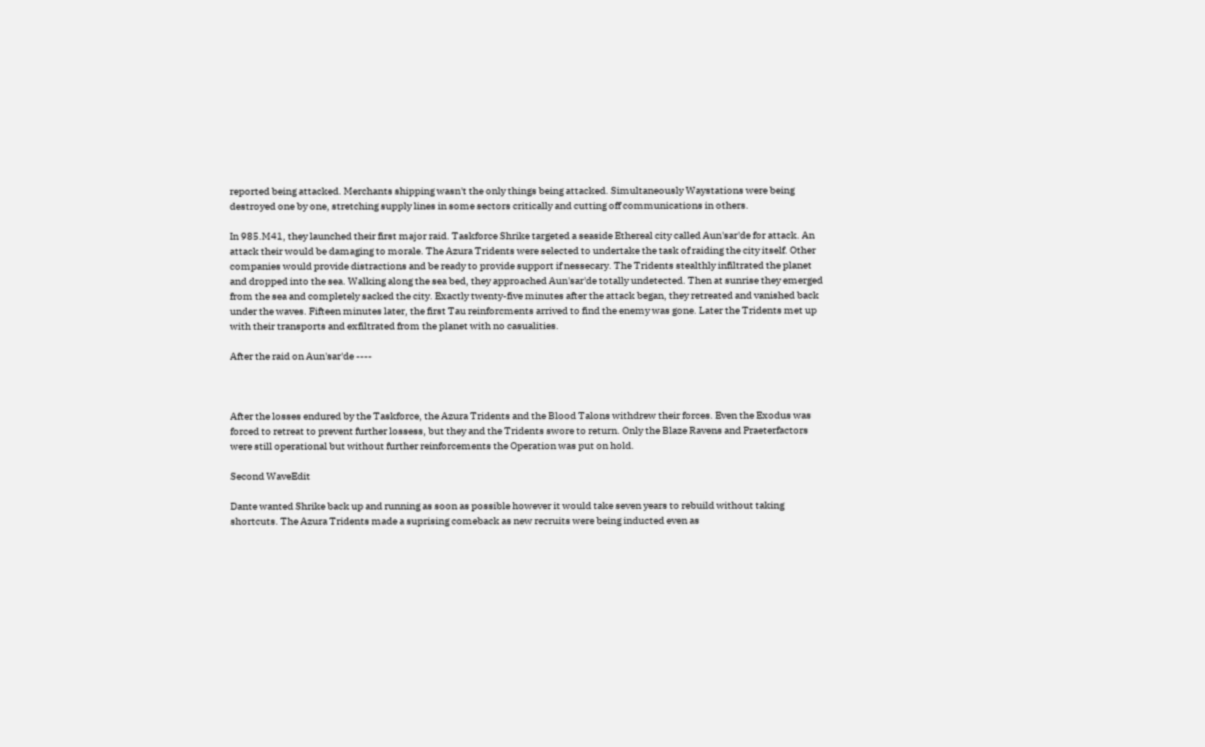reported being attacked. Merchants shipping wasn't the only things being attacked. Simultaneously Waystations were being destroyed one by one, stretching supply lines in some sectors critically and cutting off communications in others.

In 985.M41, they launched their first major raid. Taskforce Shrike targeted a seaside Ethereal city called Aun'sar'de for attack. An attack their would be damaging to morale. The Azura Tridents were selected to undertake the task of raiding the city itself. Other companies would provide distractions and be ready to provide support if nessecary. The Tridents stealthly infiltrated the planet and dropped into the sea. Walking along the sea bed, they approached Aun'sar'de totally undetected. Then at sunrise they emerged from the sea and completely sacked the city. Exactly twenty-five minutes after the attack began, they retreated and vanished back under the waves. Fifteen minutes later, the first Tau reinforcments arrived to find the enemy was gone. Later the Tridents met up with their transports and exfiltrated from the planet with no casualities.

After the raid on Aun'sar'de ----



After the losses endured by the Taskforce, the Azura Tridents and the Blood Talons withdrew their forces. Even the Exodus was forced to retreat to prevent further lossess, but they and the Tridents swore to return. Only the Blaze Ravens and Praeterfactors were still operational but without further reinforcements the Operation was put on hold.

Second WaveEdit

Dante wanted Shrike back up and running as soon as possible however it would take seven years to rebuild without taking shortcuts. The Azura Tridents made a suprising comeback as new recruits were being inducted even as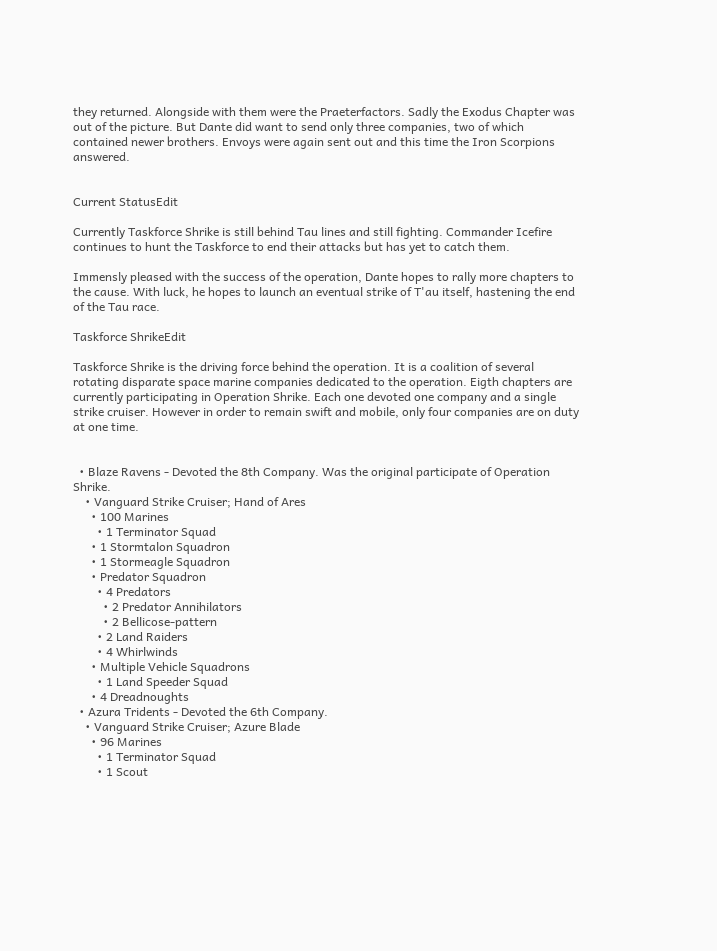they returned. Alongside with them were the Praeterfactors. Sadly the Exodus Chapter was out of the picture. But Dante did want to send only three companies, two of which contained newer brothers. Envoys were again sent out and this time the Iron Scorpions answered.


Current StatusEdit

Currently Taskforce Shrike is still behind Tau lines and still fighting. Commander Icefire continues to hunt the Taskforce to end their attacks but has yet to catch them.

Immensly pleased with the success of the operation, Dante hopes to rally more chapters to the cause. With luck, he hopes to launch an eventual strike of T'au itself, hastening the end of the Tau race.

Taskforce ShrikeEdit

Taskforce Shrike is the driving force behind the operation. It is a coalition of several rotating disparate space marine companies dedicated to the operation. Eigth chapters are currently participating in Operation Shrike. Each one devoted one company and a single strike cruiser. However in order to remain swift and mobile, only four companies are on duty at one time.


  • Blaze Ravens - Devoted the 8th Company. Was the original participate of Operation Shrike.
    • Vanguard Strike Cruiser; Hand of Ares
      • 100 Marines
        • 1 Terminator Squad
      • 1 Stormtalon Squadron
      • 1 Stormeagle Squadron
      • Predator Squadron
        • 4 Predators
          • 2 Predator Annihilators
          • 2 Bellicose-pattern
        • 2 Land Raiders
        • 4 Whirlwinds
      • Multiple Vehicle Squadrons
        • 1 Land Speeder Squad
      • 4 Dreadnoughts
  • Azura Tridents - Devoted the 6th Company.
    • Vanguard Strike Cruiser; Azure Blade
      • 96 Marines
        • 1 Terminator Squad
        • 1 Scout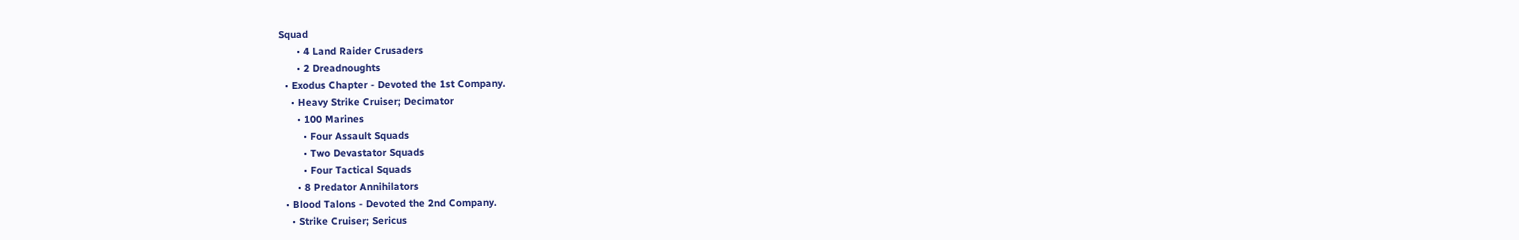Squad
      • 4 Land Raider Crusaders
      • 2 Dreadnoughts
  • Exodus Chapter - Devoted the 1st Company.
    • Heavy Strike Cruiser; Decimator
      • 100 Marines
        • Four Assault Squads
        • Two Devastator Squads
        • Four Tactical Squads
      • 8 Predator Annihilators
  • Blood Talons - Devoted the 2nd Company.
    • Strike Cruiser; Sericus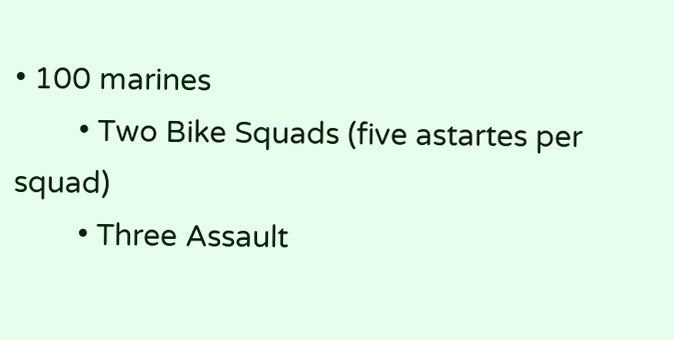• 100 marines
        • Two Bike Squads (five astartes per squad)
        • Three Assault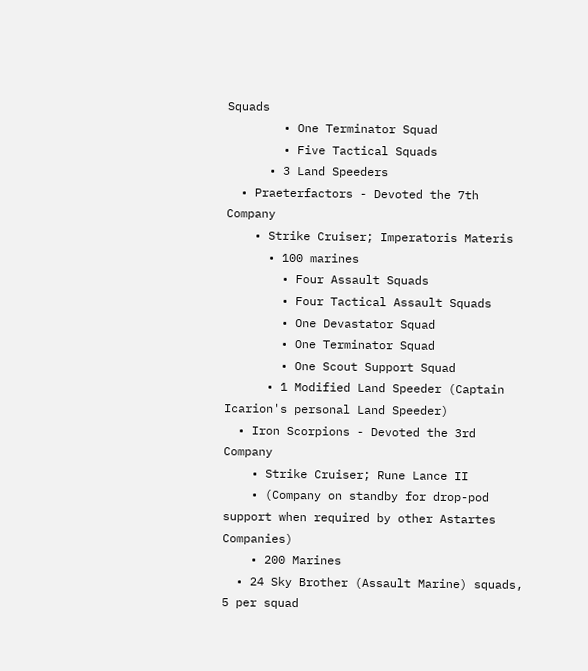Squads
        • One Terminator Squad
        • Five Tactical Squads
      • 3 Land Speeders
  • Praeterfactors - Devoted the 7th Company
    • Strike Cruiser; Imperatoris Materis
      • 100 marines
        • Four Assault Squads
        • Four Tactical Assault Squads
        • One Devastator Squad
        • One Terminator Squad
        • One Scout Support Squad
      • 1 Modified Land Speeder (Captain Icarion's personal Land Speeder)
  • Iron Scorpions - Devoted the 3rd Company
    • Strike Cruiser; Rune Lance II
    • (Company on standby for drop-pod support when required by other Astartes Companies)
    • 200 Marines
  • 24 Sky Brother (Assault Marine) squads, 5 per squad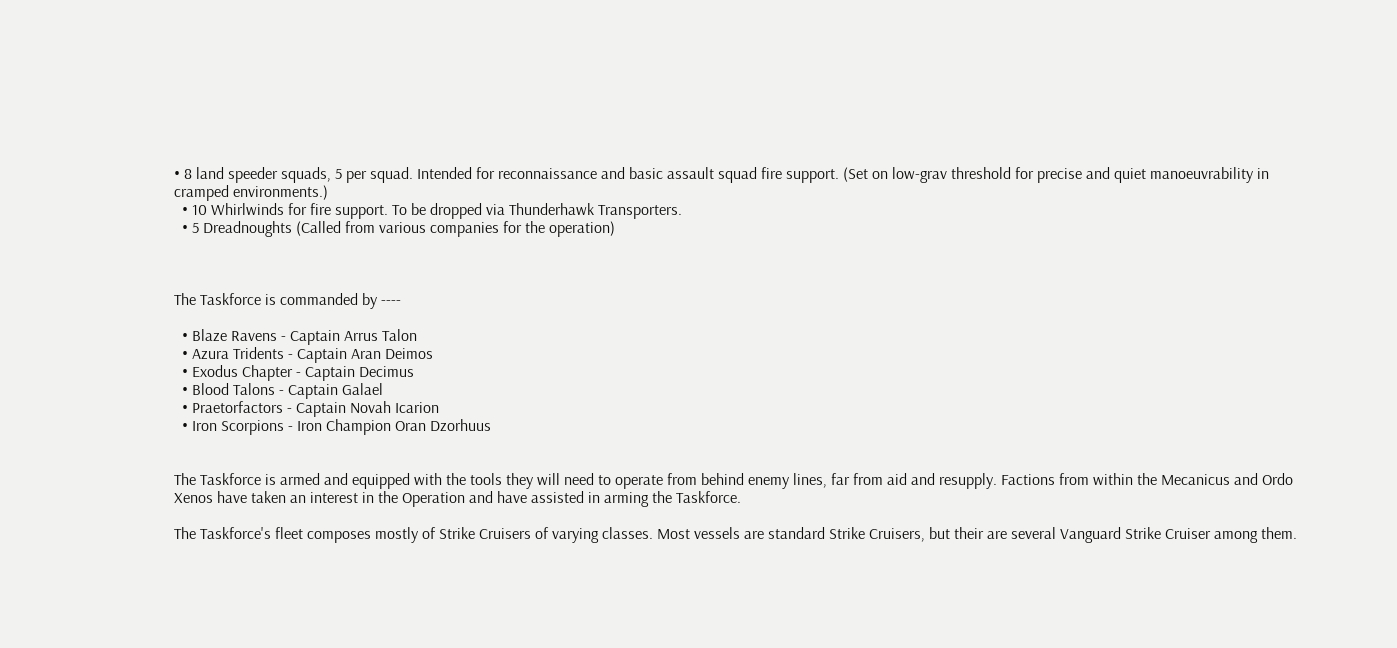• 8 land speeder squads, 5 per squad. Intended for reconnaissance and basic assault squad fire support. (Set on low-grav threshold for precise and quiet manoeuvrability in cramped environments.)
  • 10 Whirlwinds for fire support. To be dropped via Thunderhawk Transporters.
  • 5 Dreadnoughts (Called from various companies for the operation)



The Taskforce is commanded by ----

  • Blaze Ravens - Captain Arrus Talon
  • Azura Tridents - Captain Aran Deimos
  • Exodus Chapter - Captain Decimus
  • Blood Talons - Captain Galael
  • Praetorfactors - Captain Novah Icarion
  • Iron Scorpions - Iron Champion Oran Dzorhuus


The Taskforce is armed and equipped with the tools they will need to operate from behind enemy lines, far from aid and resupply. Factions from within the Mecanicus and Ordo Xenos have taken an interest in the Operation and have assisted in arming the Taskforce.

The Taskforce's fleet composes mostly of Strike Cruisers of varying classes. Most vessels are standard Strike Cruisers, but their are several Vanguard Strike Cruiser among them.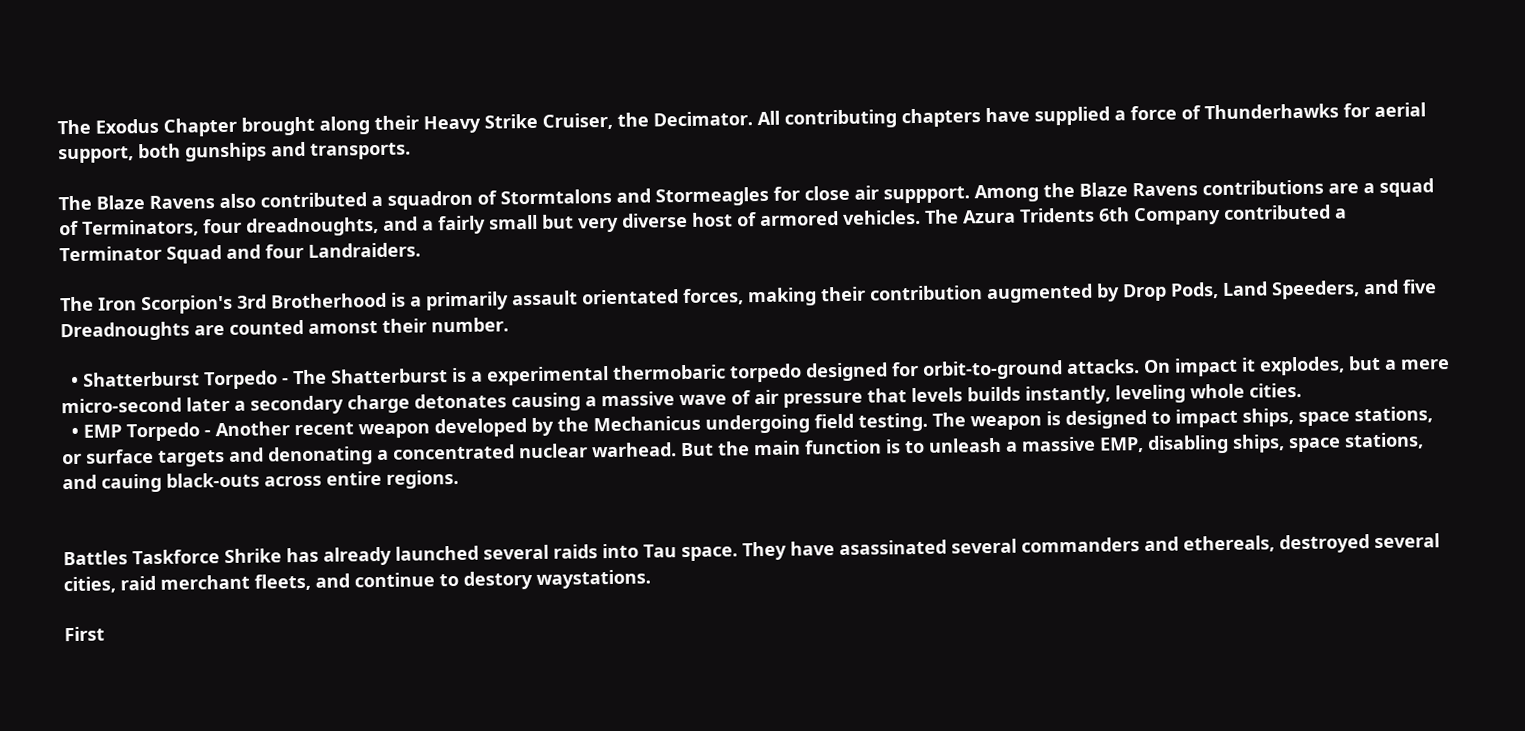The Exodus Chapter brought along their Heavy Strike Cruiser, the Decimator. All contributing chapters have supplied a force of Thunderhawks for aerial support, both gunships and transports.

The Blaze Ravens also contributed a squadron of Stormtalons and Stormeagles for close air suppport. Among the Blaze Ravens contributions are a squad of Terminators, four dreadnoughts, and a fairly small but very diverse host of armored vehicles. The Azura Tridents 6th Company contributed a Terminator Squad and four Landraiders.

The Iron Scorpion's 3rd Brotherhood is a primarily assault orientated forces, making their contribution augmented by Drop Pods, Land Speeders, and five Dreadnoughts are counted amonst their number.

  • Shatterburst Torpedo - The Shatterburst is a experimental thermobaric torpedo designed for orbit-to-ground attacks. On impact it explodes, but a mere micro-second later a secondary charge detonates causing a massive wave of air pressure that levels builds instantly, leveling whole cities.
  • EMP Torpedo - Another recent weapon developed by the Mechanicus undergoing field testing. The weapon is designed to impact ships, space stations, or surface targets and denonating a concentrated nuclear warhead. But the main function is to unleash a massive EMP, disabling ships, space stations, and cauing black-outs across entire regions.


Battles Taskforce Shrike has already launched several raids into Tau space. They have asassinated several commanders and ethereals, destroyed several cities, raid merchant fleets, and continue to destory waystations.

First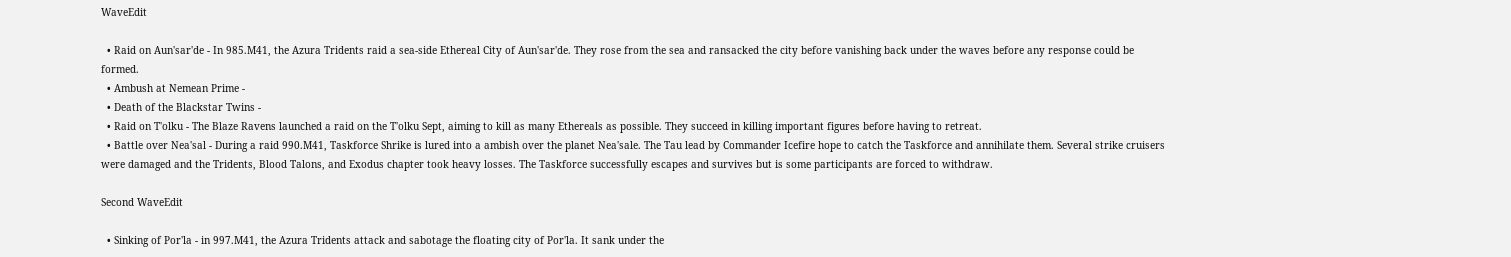WaveEdit

  • Raid on Aun'sar'de - In 985.M41, the Azura Tridents raid a sea-side Ethereal City of Aun'sar'de. They rose from the sea and ransacked the city before vanishing back under the waves before any response could be formed.
  • Ambush at Nemean Prime -
  • Death of the Blackstar Twins -
  • Raid on T'olku - The Blaze Ravens launched a raid on the T'olku Sept, aiming to kill as many Ethereals as possible. They succeed in killing important figures before having to retreat.
  • Battle over Nea'sal - During a raid 990.M41, Taskforce Shrike is lured into a ambish over the planet Nea'sale. The Tau lead by Commander Icefire hope to catch the Taskforce and annihilate them. Several strike cruisers were damaged and the Tridents, Blood Talons, and Exodus chapter took heavy losses. The Taskforce successfully escapes and survives but is some participants are forced to withdraw.

Second WaveEdit

  • Sinking of Por'la - in 997.M41, the Azura Tridents attack and sabotage the floating city of Por'la. It sank under the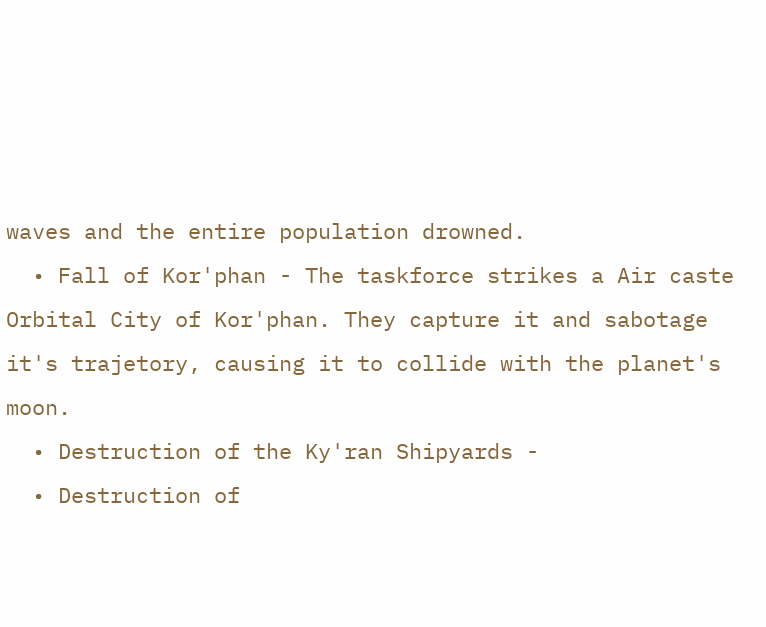waves and the entire population drowned.
  • Fall of Kor'phan - The taskforce strikes a Air caste Orbital City of Kor'phan. They capture it and sabotage it's trajetory, causing it to collide with the planet's moon.
  • Destruction of the Ky'ran Shipyards -
  • Destruction of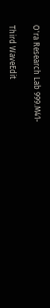O'ra Research Lab 999.M41-

Third WaveEdit